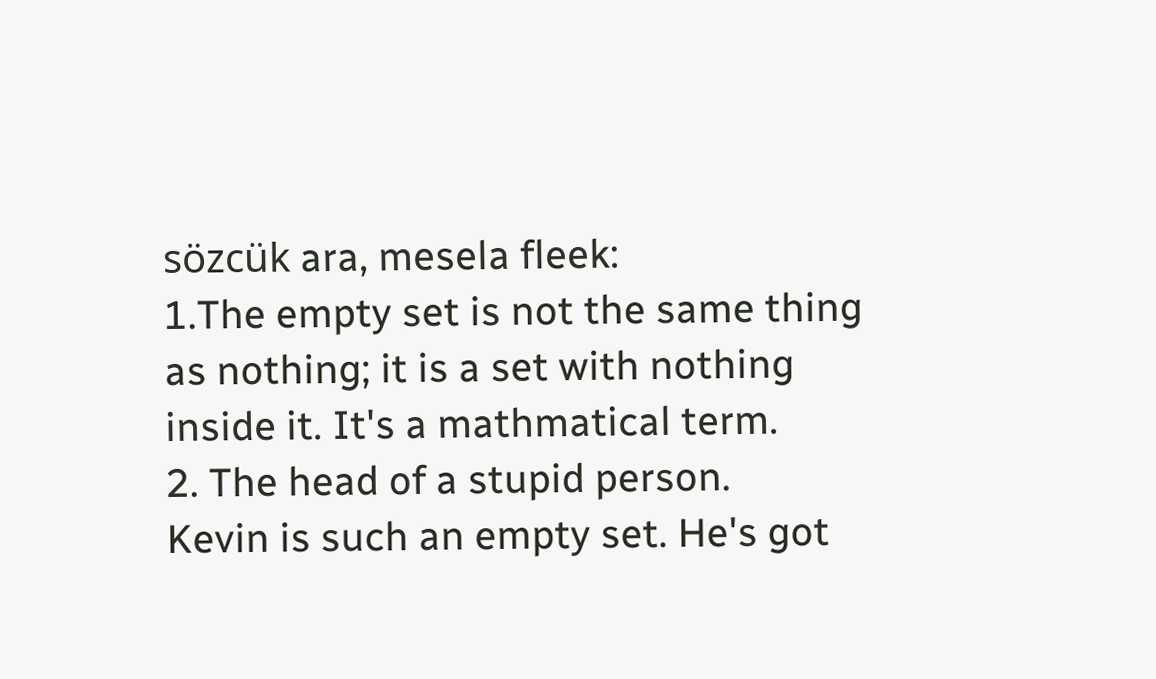sözcük ara, mesela fleek:
1.The empty set is not the same thing as nothing; it is a set with nothing inside it. It's a mathmatical term.
2. The head of a stupid person.
Kevin is such an empty set. He's got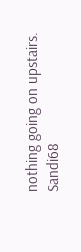nothing going on upstairs.
Sandi68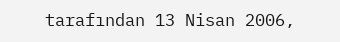tarafından 13 Nisan 2006,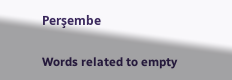Perşembe

Words related to empty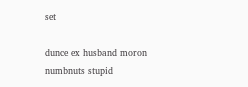set

dunce ex husband moron numbnuts stupid